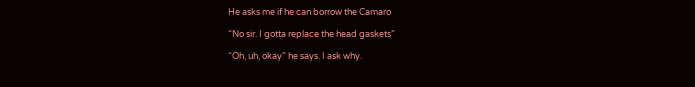He asks me if he can borrow the Camaro

“No sir. I gotta replace the head gaskets”

“Oh, uh, okay” he says. I ask why.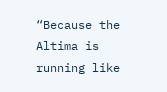“Because the Altima is running like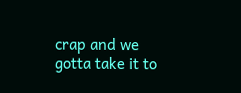crap and we gotta take it to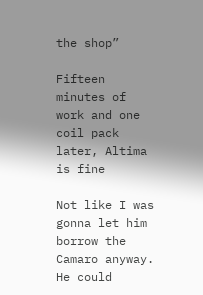the shop”

Fifteen minutes of work and one coil pack later, Altima is fine

Not like I was gonna let him borrow the Camaro anyway. He could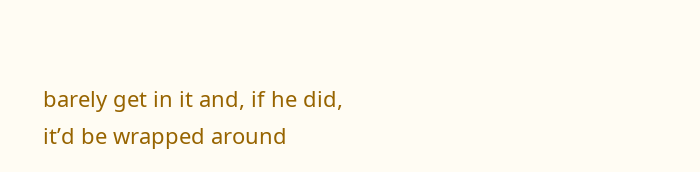barely get in it and, if he did, it’d be wrapped around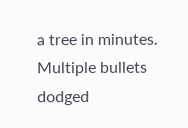a tree in minutes. Multiple bullets dodged